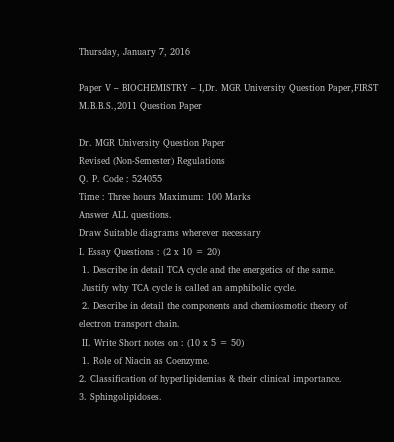Thursday, January 7, 2016

Paper V – BIOCHEMISTRY – I,Dr. MGR University Question Paper,FIRST M.B.B.S.,2011 Question Paper

Dr. MGR University Question Paper
Revised (Non-Semester) Regulations
Q. P. Code : 524055
Time : Three hours Maximum: 100 Marks
Answer ALL questions.
Draw Suitable diagrams wherever necessary
I. Essay Questions : (2 x 10 = 20)
 1. Describe in detail TCA cycle and the energetics of the same.
 Justify why TCA cycle is called an amphibolic cycle.
 2. Describe in detail the components and chemiosmotic theory of electron transport chain.
 II. Write Short notes on : (10 x 5 = 50)
 1. Role of Niacin as Coenzyme.
2. Classification of hyperlipidemias & their clinical importance.
3. Sphingolipidoses.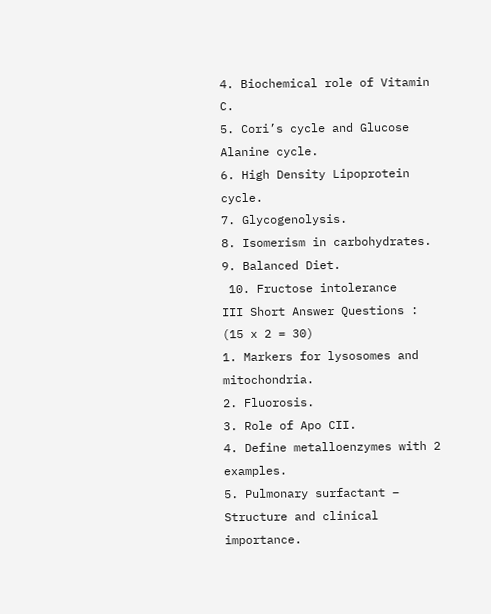4. Biochemical role of Vitamin C.
5. Cori’s cycle and Glucose Alanine cycle.
6. High Density Lipoprotein cycle.
7. Glycogenolysis.
8. Isomerism in carbohydrates.
9. Balanced Diet.
 10. Fructose intolerance
III Short Answer Questions : (15 x 2 = 30)
1. Markers for lysosomes and mitochondria.
2. Fluorosis.
3. Role of Apo CII.
4. Define metalloenzymes with 2 examples.
5. Pulmonary surfactant – Structure and clinical importance.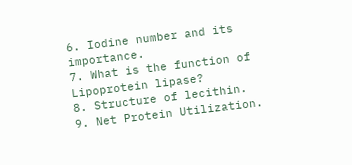6. Iodine number and its importance.
7. What is the function of Lipoprotein lipase?
8. Structure of lecithin.
9. Net Protein Utilization.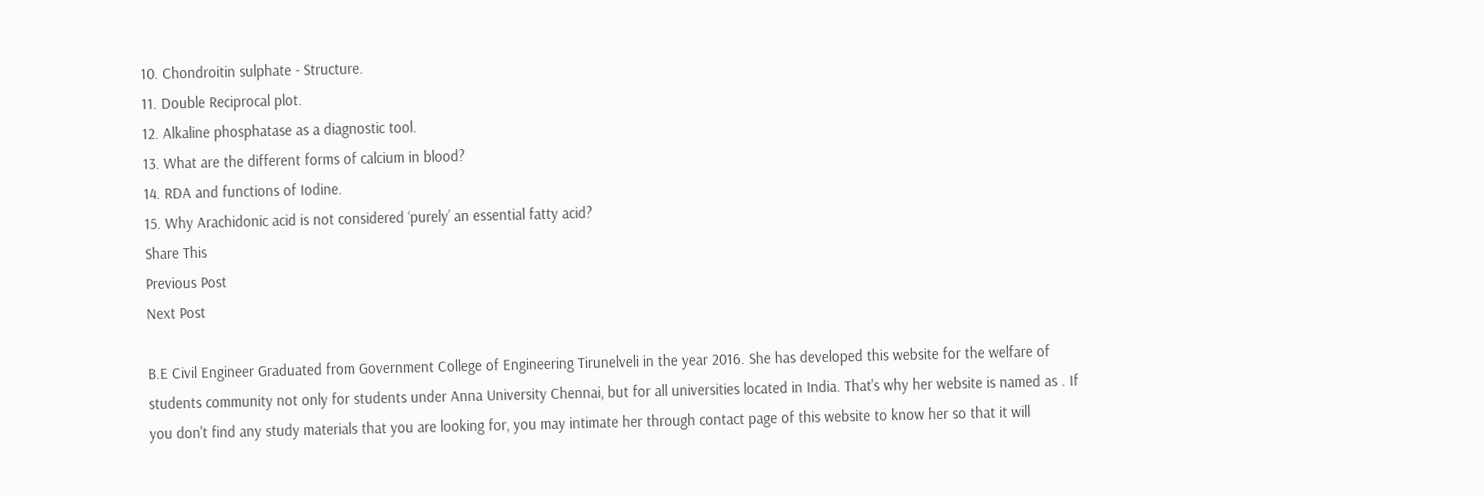10. Chondroitin sulphate - Structure.
11. Double Reciprocal plot.
12. Alkaline phosphatase as a diagnostic tool.
13. What are the different forms of calcium in blood?
14. RDA and functions of Iodine.
15. Why Arachidonic acid is not considered ‘purely’ an essential fatty acid?
Share This
Previous Post
Next Post

B.E Civil Engineer Graduated from Government College of Engineering Tirunelveli in the year 2016. She has developed this website for the welfare of students community not only for students under Anna University Chennai, but for all universities located in India. That's why her website is named as . If you don't find any study materials that you are looking for, you may intimate her through contact page of this website to know her so that it will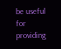be useful for providing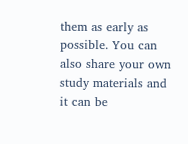them as early as possible. You can also share your own study materials and it can be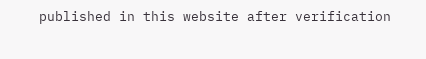published in this website after verification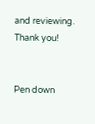and reviewing. Thank you!


Pen down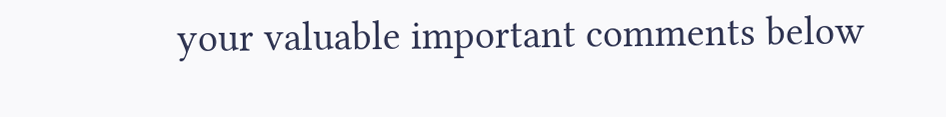your valuable important comments below